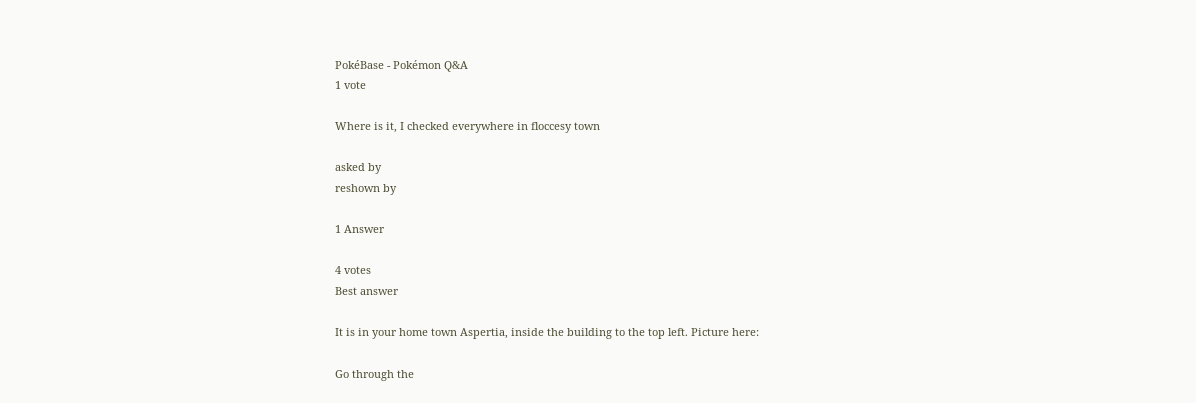PokéBase - Pokémon Q&A
1 vote

Where is it, I checked everywhere in floccesy town

asked by
reshown by

1 Answer

4 votes
Best answer

It is in your home town Aspertia, inside the building to the top left. Picture here:

Go through the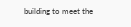building to meet the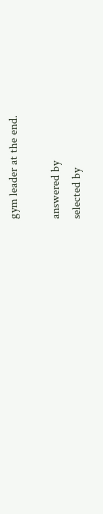gym leader at the end.

answered by
selected by